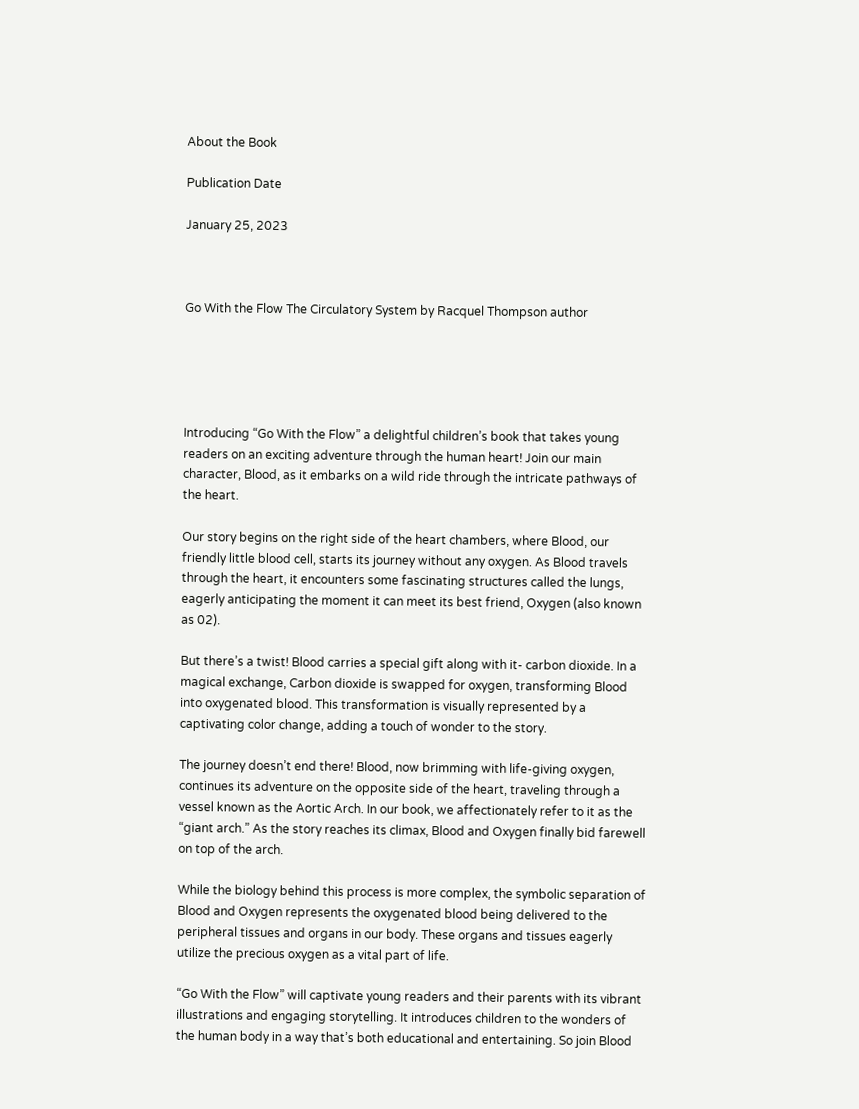About the Book

Publication Date

January 25, 2023



Go With the Flow The Circulatory System by Racquel Thompson author





Introducing “Go With the Flow” a delightful children’s book that takes young readers on an exciting adventure through the human heart! Join our main character, Blood, as it embarks on a wild ride through the intricate pathways of the heart.

Our story begins on the right side of the heart chambers, where Blood, our friendly little blood cell, starts its journey without any oxygen. As Blood travels through the heart, it encounters some fascinating structures called the lungs, eagerly anticipating the moment it can meet its best friend, Oxygen (also known as 02).

But there’s a twist! Blood carries a special gift along with it- carbon dioxide. In a magical exchange, Carbon dioxide is swapped for oxygen, transforming Blood into oxygenated blood. This transformation is visually represented by a captivating color change, adding a touch of wonder to the story.

The journey doesn’t end there! Blood, now brimming with life-giving oxygen, continues its adventure on the opposite side of the heart, traveling through a vessel known as the Aortic Arch. In our book, we affectionately refer to it as the “giant arch.” As the story reaches its climax, Blood and Oxygen finally bid farewell on top of the arch.

While the biology behind this process is more complex, the symbolic separation of Blood and Oxygen represents the oxygenated blood being delivered to the peripheral tissues and organs in our body. These organs and tissues eagerly utilize the precious oxygen as a vital part of life.

“Go With the Flow” will captivate young readers and their parents with its vibrant illustrations and engaging storytelling. It introduces children to the wonders of the human body in a way that’s both educational and entertaining. So join Blood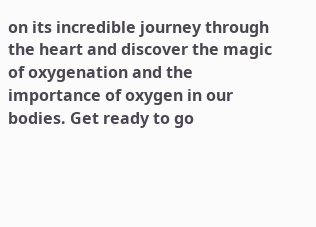on its incredible journey through the heart and discover the magic of oxygenation and the importance of oxygen in our bodies. Get ready to go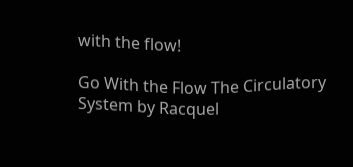with the flow!

Go With the Flow The Circulatory System by Racquel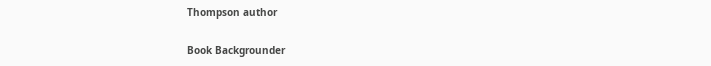Thompson author

Book Backgrounder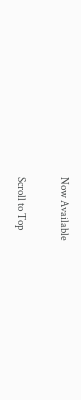Now Available

Scroll to Top